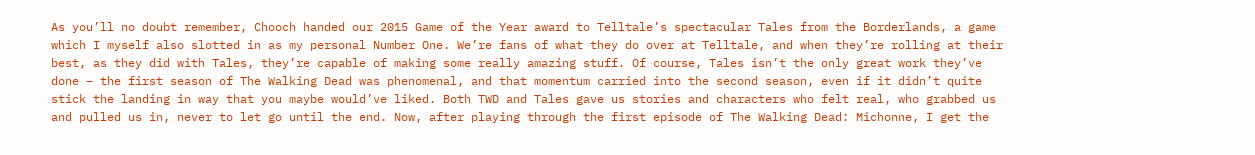As you’ll no doubt remember, Chooch handed our 2015 Game of the Year award to Telltale’s spectacular Tales from the Borderlands, a game which I myself also slotted in as my personal Number One. We’re fans of what they do over at Telltale, and when they’re rolling at their best, as they did with Tales, they’re capable of making some really amazing stuff. Of course, Tales isn’t the only great work they’ve done – the first season of The Walking Dead was phenomenal, and that momentum carried into the second season, even if it didn’t quite stick the landing in way that you maybe would’ve liked. Both TWD and Tales gave us stories and characters who felt real, who grabbed us and pulled us in, never to let go until the end. Now, after playing through the first episode of The Walking Dead: Michonne, I get the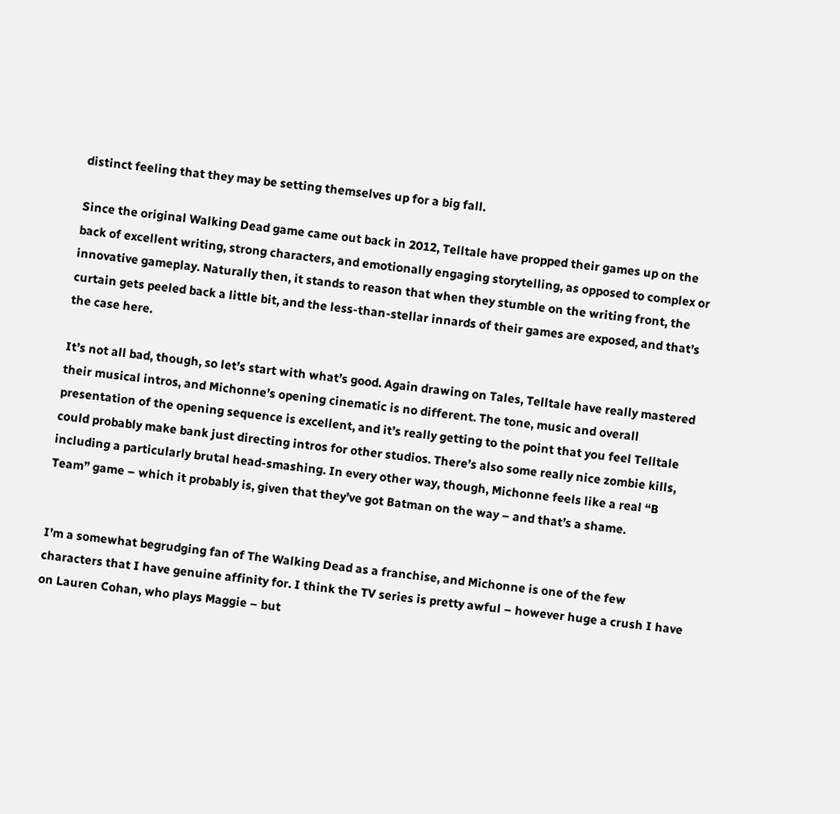distinct feeling that they may be setting themselves up for a big fall.

Since the original Walking Dead game came out back in 2012, Telltale have propped their games up on the back of excellent writing, strong characters, and emotionally engaging storytelling, as opposed to complex or innovative gameplay. Naturally then, it stands to reason that when they stumble on the writing front, the curtain gets peeled back a little bit, and the less-than-stellar innards of their games are exposed, and that’s the case here.

It’s not all bad, though, so let’s start with what’s good. Again drawing on Tales, Telltale have really mastered their musical intros, and Michonne’s opening cinematic is no different. The tone, music and overall presentation of the opening sequence is excellent, and it’s really getting to the point that you feel Telltale could probably make bank just directing intros for other studios. There’s also some really nice zombie kills, including a particularly brutal head-smashing. In every other way, though, Michonne feels like a real “B Team” game – which it probably is, given that they’ve got Batman on the way – and that’s a shame.


I’m a somewhat begrudging fan of The Walking Dead as a franchise, and Michonne is one of the few characters that I have genuine affinity for. I think the TV series is pretty awful – however huge a crush I have on Lauren Cohan, who plays Maggie – but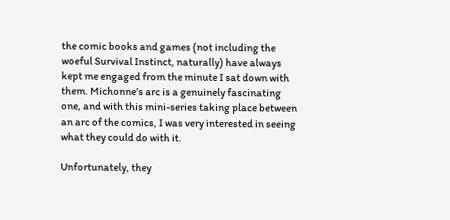the comic books and games (not including the woeful Survival Instinct, naturally) have always kept me engaged from the minute I sat down with them. Michonne’s arc is a genuinely fascinating one, and with this mini-series taking place between an arc of the comics, I was very interested in seeing what they could do with it.

Unfortunately, they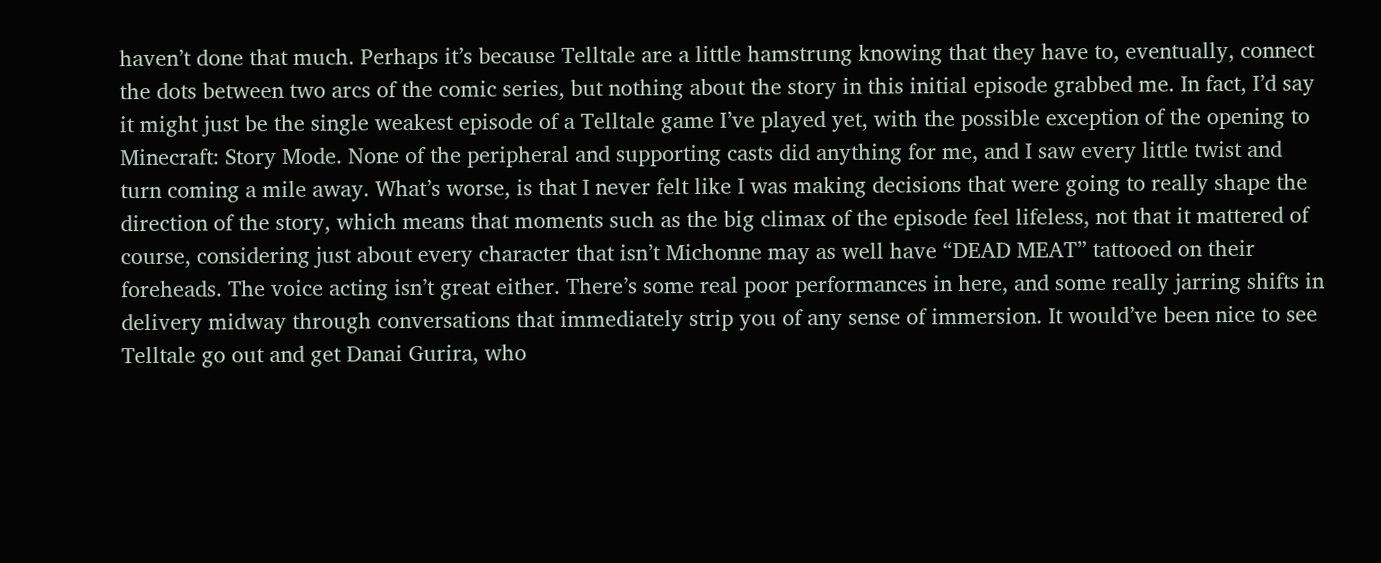haven’t done that much. Perhaps it’s because Telltale are a little hamstrung knowing that they have to, eventually, connect the dots between two arcs of the comic series, but nothing about the story in this initial episode grabbed me. In fact, I’d say it might just be the single weakest episode of a Telltale game I’ve played yet, with the possible exception of the opening to Minecraft: Story Mode. None of the peripheral and supporting casts did anything for me, and I saw every little twist and turn coming a mile away. What’s worse, is that I never felt like I was making decisions that were going to really shape the direction of the story, which means that moments such as the big climax of the episode feel lifeless, not that it mattered of course, considering just about every character that isn’t Michonne may as well have “DEAD MEAT” tattooed on their foreheads. The voice acting isn’t great either. There’s some real poor performances in here, and some really jarring shifts in delivery midway through conversations that immediately strip you of any sense of immersion. It would’ve been nice to see Telltale go out and get Danai Gurira, who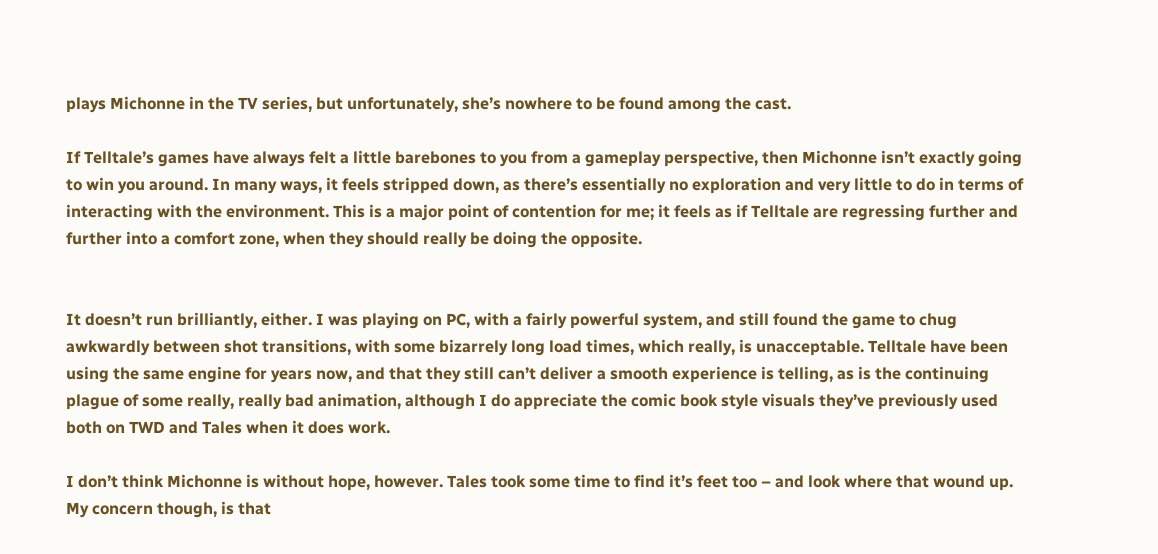plays Michonne in the TV series, but unfortunately, she’s nowhere to be found among the cast.

If Telltale’s games have always felt a little barebones to you from a gameplay perspective, then Michonne isn’t exactly going to win you around. In many ways, it feels stripped down, as there’s essentially no exploration and very little to do in terms of interacting with the environment. This is a major point of contention for me; it feels as if Telltale are regressing further and further into a comfort zone, when they should really be doing the opposite.


It doesn’t run brilliantly, either. I was playing on PC, with a fairly powerful system, and still found the game to chug awkwardly between shot transitions, with some bizarrely long load times, which really, is unacceptable. Telltale have been using the same engine for years now, and that they still can’t deliver a smooth experience is telling, as is the continuing plague of some really, really bad animation, although I do appreciate the comic book style visuals they’ve previously used both on TWD and Tales when it does work.

I don’t think Michonne is without hope, however. Tales took some time to find it’s feet too – and look where that wound up. My concern though, is that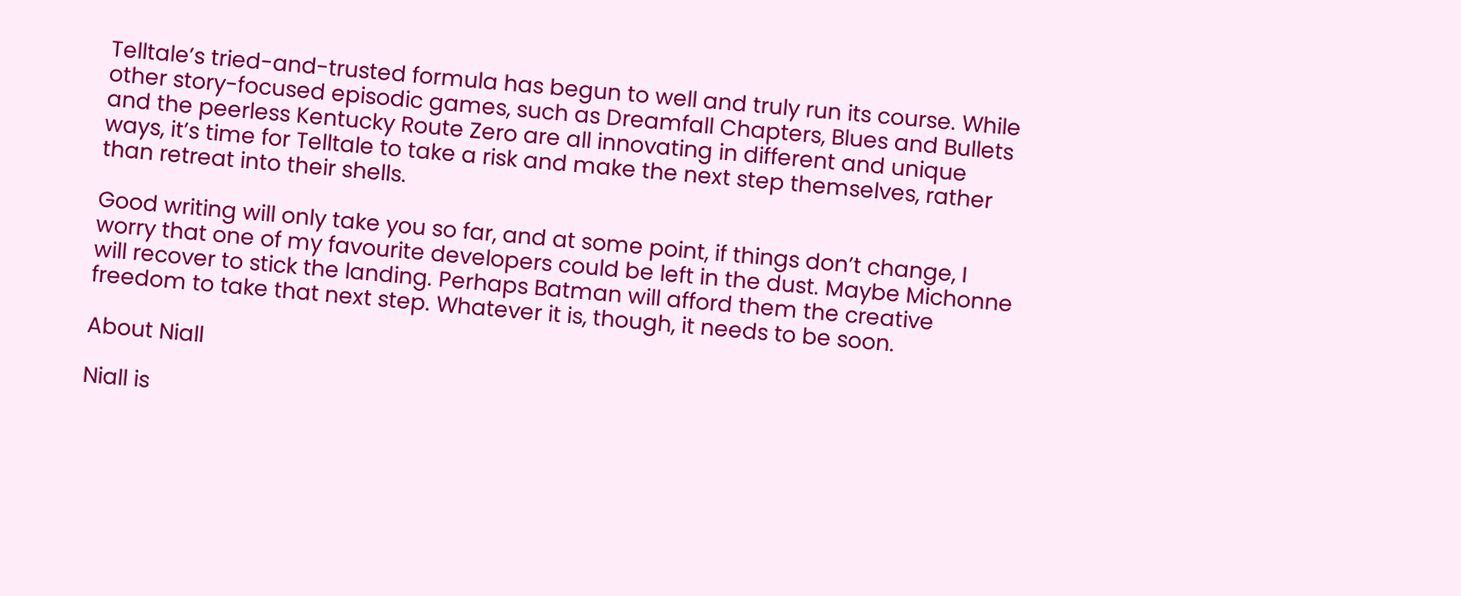Telltale’s tried-and-trusted formula has begun to well and truly run its course. While other story-focused episodic games, such as Dreamfall Chapters, Blues and Bullets and the peerless Kentucky Route Zero are all innovating in different and unique ways, it’s time for Telltale to take a risk and make the next step themselves, rather than retreat into their shells.

Good writing will only take you so far, and at some point, if things don’t change, I worry that one of my favourite developers could be left in the dust. Maybe Michonne will recover to stick the landing. Perhaps Batman will afford them the creative freedom to take that next step. Whatever it is, though, it needs to be soon.

About Niall

Niall is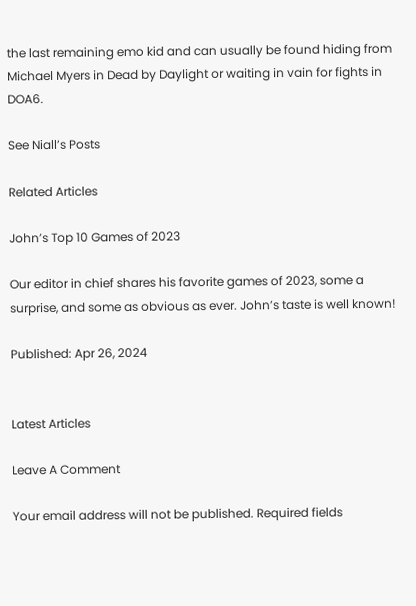the last remaining emo kid and can usually be found hiding from Michael Myers in Dead by Daylight or waiting in vain for fights in DOA6.

See Niall’s Posts

Related Articles

John’s Top 10 Games of 2023

Our editor in chief shares his favorite games of 2023, some a surprise, and some as obvious as ever. John’s taste is well known!

Published: Apr 26, 2024


Latest Articles

Leave A Comment

Your email address will not be published. Required fields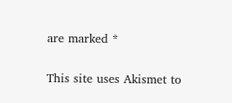are marked *

This site uses Akismet to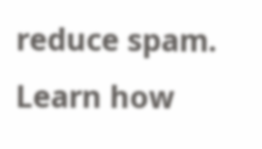reduce spam. Learn how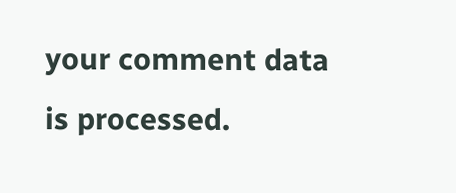your comment data is processed.